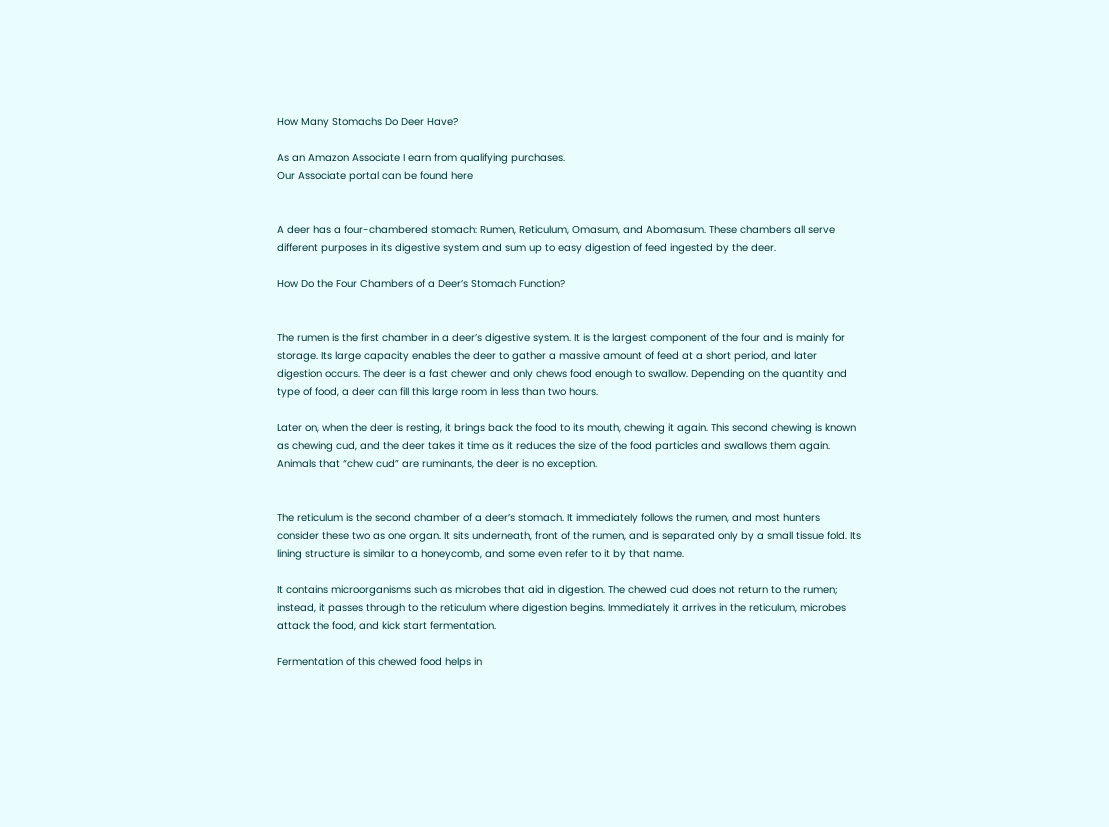How Many Stomachs Do Deer Have?

As an Amazon Associate I earn from qualifying purchases.
Our Associate portal can be found here


A deer has a four-chambered stomach: Rumen, Reticulum, Omasum, and Abomasum. These chambers all serve different purposes in its digestive system and sum up to easy digestion of feed ingested by the deer.

How Do the Four Chambers of a Deer’s Stomach Function?


The rumen is the first chamber in a deer’s digestive system. It is the largest component of the four and is mainly for storage. Its large capacity enables the deer to gather a massive amount of feed at a short period, and later digestion occurs. The deer is a fast chewer and only chews food enough to swallow. Depending on the quantity and type of food, a deer can fill this large room in less than two hours.

Later on, when the deer is resting, it brings back the food to its mouth, chewing it again. This second chewing is known as chewing cud, and the deer takes it time as it reduces the size of the food particles and swallows them again. Animals that “chew cud” are ruminants, the deer is no exception.


The reticulum is the second chamber of a deer’s stomach. It immediately follows the rumen, and most hunters consider these two as one organ. It sits underneath, front of the rumen, and is separated only by a small tissue fold. Its lining structure is similar to a honeycomb, and some even refer to it by that name.

It contains microorganisms such as microbes that aid in digestion. The chewed cud does not return to the rumen; instead, it passes through to the reticulum where digestion begins. Immediately it arrives in the reticulum, microbes attack the food, and kick start fermentation.

Fermentation of this chewed food helps in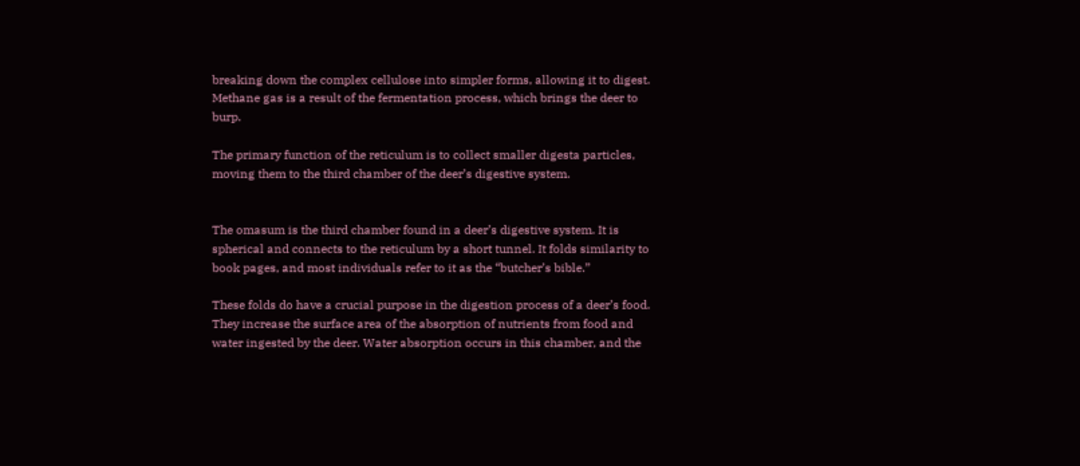breaking down the complex cellulose into simpler forms, allowing it to digest. Methane gas is a result of the fermentation process, which brings the deer to burp.

The primary function of the reticulum is to collect smaller digesta particles, moving them to the third chamber of the deer’s digestive system.


The omasum is the third chamber found in a deer’s digestive system. It is spherical and connects to the reticulum by a short tunnel. It folds similarity to book pages, and most individuals refer to it as the “butcher’s bible.”

These folds do have a crucial purpose in the digestion process of a deer’s food. They increase the surface area of the absorption of nutrients from food and water ingested by the deer. Water absorption occurs in this chamber, and the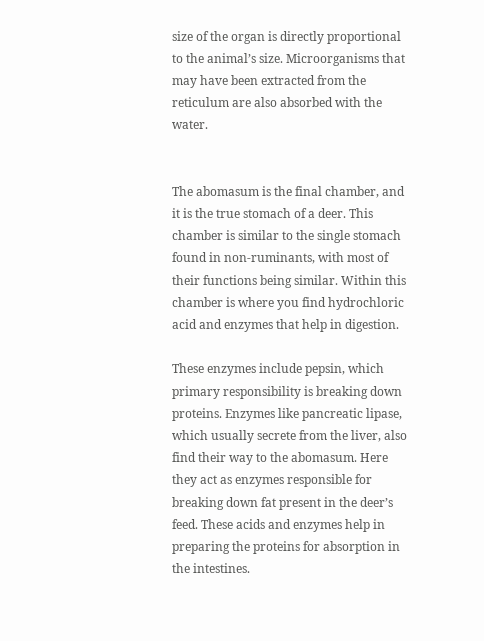size of the organ is directly proportional to the animal’s size. Microorganisms that may have been extracted from the reticulum are also absorbed with the water.


The abomasum is the final chamber, and it is the true stomach of a deer. This chamber is similar to the single stomach found in non-ruminants, with most of their functions being similar. Within this chamber is where you find hydrochloric acid and enzymes that help in digestion.

These enzymes include pepsin, which primary responsibility is breaking down proteins. Enzymes like pancreatic lipase, which usually secrete from the liver, also find their way to the abomasum. Here they act as enzymes responsible for breaking down fat present in the deer’s feed. These acids and enzymes help in preparing the proteins for absorption in the intestines.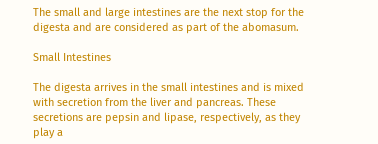The small and large intestines are the next stop for the digesta and are considered as part of the abomasum.

Small Intestines

The digesta arrives in the small intestines and is mixed with secretion from the liver and pancreas. These secretions are pepsin and lipase, respectively, as they play a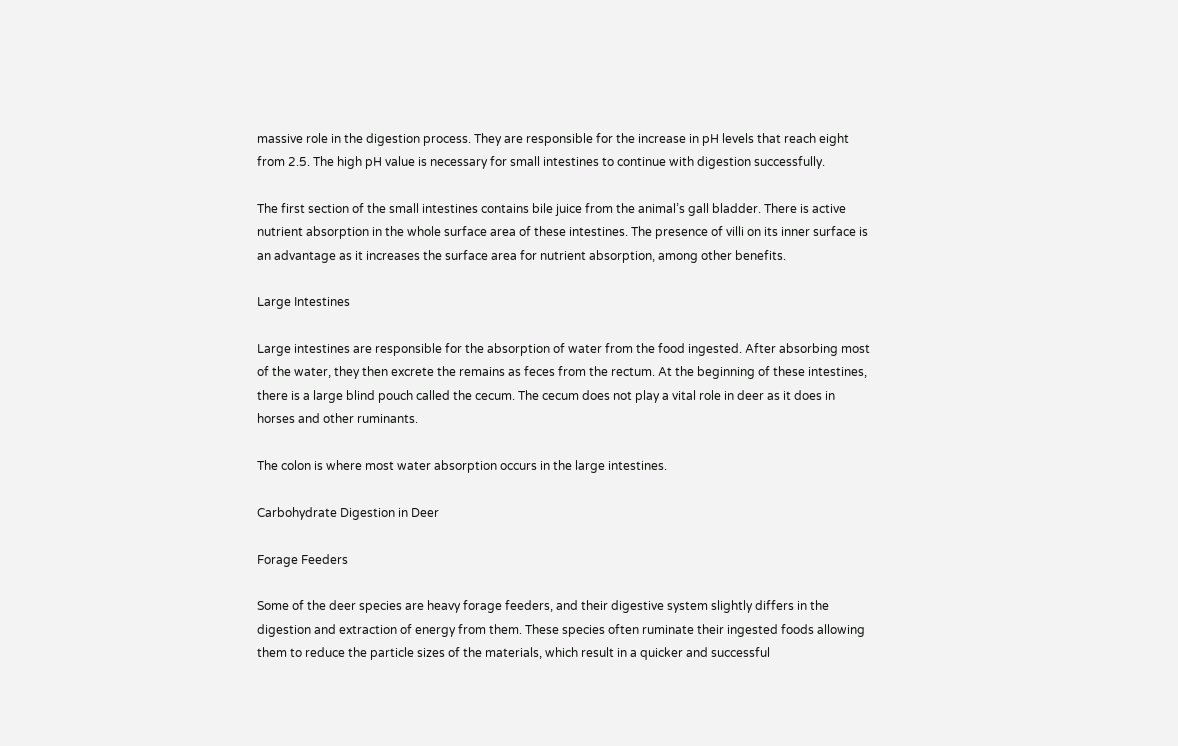massive role in the digestion process. They are responsible for the increase in pH levels that reach eight from 2.5. The high pH value is necessary for small intestines to continue with digestion successfully.

The first section of the small intestines contains bile juice from the animal’s gall bladder. There is active nutrient absorption in the whole surface area of these intestines. The presence of villi on its inner surface is an advantage as it increases the surface area for nutrient absorption, among other benefits.

Large Intestines

Large intestines are responsible for the absorption of water from the food ingested. After absorbing most of the water, they then excrete the remains as feces from the rectum. At the beginning of these intestines, there is a large blind pouch called the cecum. The cecum does not play a vital role in deer as it does in horses and other ruminants.

The colon is where most water absorption occurs in the large intestines.

Carbohydrate Digestion in Deer

Forage Feeders

Some of the deer species are heavy forage feeders, and their digestive system slightly differs in the digestion and extraction of energy from them. These species often ruminate their ingested foods allowing them to reduce the particle sizes of the materials, which result in a quicker and successful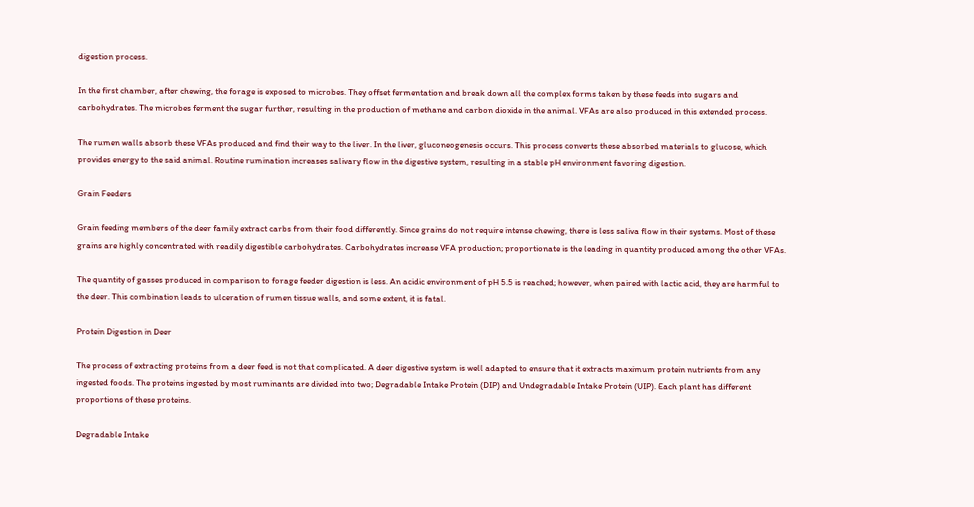digestion process.

In the first chamber, after chewing, the forage is exposed to microbes. They offset fermentation and break down all the complex forms taken by these feeds into sugars and carbohydrates. The microbes ferment the sugar further, resulting in the production of methane and carbon dioxide in the animal. VFAs are also produced in this extended process.

The rumen walls absorb these VFAs produced and find their way to the liver. In the liver, gluconeogenesis occurs. This process converts these absorbed materials to glucose, which provides energy to the said animal. Routine rumination increases salivary flow in the digestive system, resulting in a stable pH environment favoring digestion.

Grain Feeders

Grain feeding members of the deer family extract carbs from their food differently. Since grains do not require intense chewing, there is less saliva flow in their systems. Most of these grains are highly concentrated with readily digestible carbohydrates. Carbohydrates increase VFA production; proportionate is the leading in quantity produced among the other VFAs.

The quantity of gasses produced in comparison to forage feeder digestion is less. An acidic environment of pH 5.5 is reached; however, when paired with lactic acid, they are harmful to the deer. This combination leads to ulceration of rumen tissue walls, and some extent, it is fatal.

Protein Digestion in Deer

The process of extracting proteins from a deer feed is not that complicated. A deer digestive system is well adapted to ensure that it extracts maximum protein nutrients from any ingested foods. The proteins ingested by most ruminants are divided into two; Degradable Intake Protein (DIP) and Undegradable Intake Protein (UIP). Each plant has different proportions of these proteins.

Degradable Intake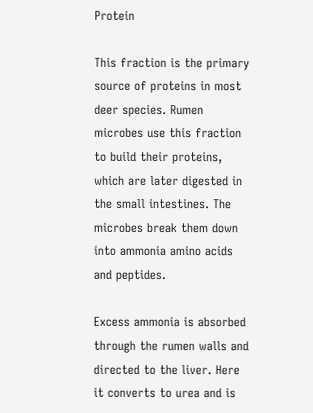Protein

This fraction is the primary source of proteins in most deer species. Rumen microbes use this fraction to build their proteins, which are later digested in the small intestines. The microbes break them down into ammonia amino acids and peptides.

Excess ammonia is absorbed through the rumen walls and directed to the liver. Here it converts to urea and is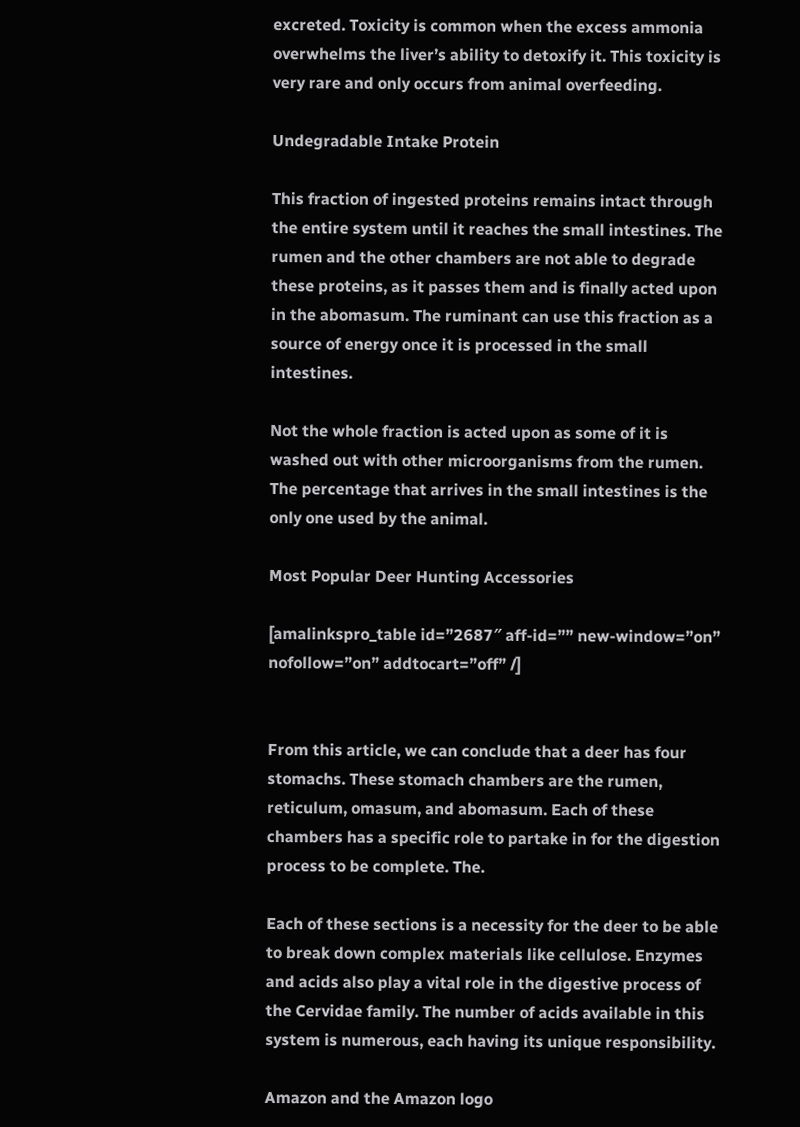excreted. Toxicity is common when the excess ammonia overwhelms the liver’s ability to detoxify it. This toxicity is very rare and only occurs from animal overfeeding.

Undegradable Intake Protein

This fraction of ingested proteins remains intact through the entire system until it reaches the small intestines. The rumen and the other chambers are not able to degrade these proteins, as it passes them and is finally acted upon in the abomasum. The ruminant can use this fraction as a source of energy once it is processed in the small intestines.

Not the whole fraction is acted upon as some of it is washed out with other microorganisms from the rumen. The percentage that arrives in the small intestines is the only one used by the animal.

Most Popular Deer Hunting Accessories

[amalinkspro_table id=”2687″ aff-id=”” new-window=”on” nofollow=”on” addtocart=”off” /]


From this article, we can conclude that a deer has four stomachs. These stomach chambers are the rumen, reticulum, omasum, and abomasum. Each of these chambers has a specific role to partake in for the digestion process to be complete. The.

Each of these sections is a necessity for the deer to be able to break down complex materials like cellulose. Enzymes and acids also play a vital role in the digestive process of the Cervidae family. The number of acids available in this system is numerous, each having its unique responsibility.

Amazon and the Amazon logo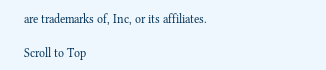are trademarks of, Inc, or its affiliates.

Scroll to Top